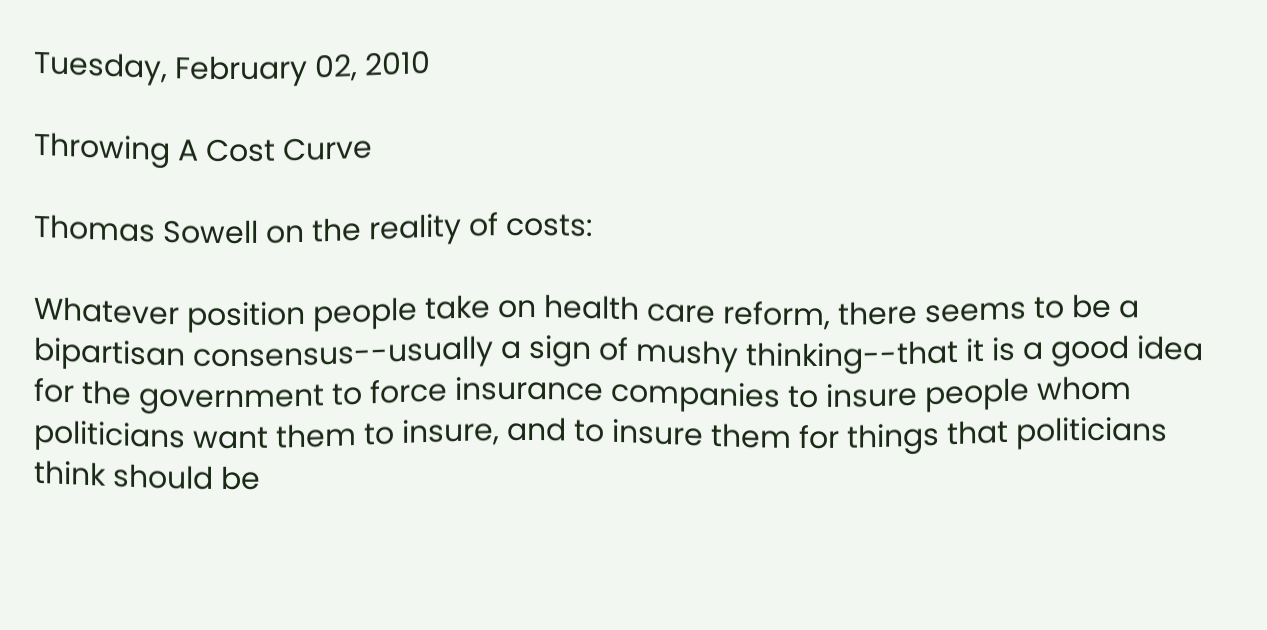Tuesday, February 02, 2010

Throwing A Cost Curve

Thomas Sowell on the reality of costs:

Whatever position people take on health care reform, there seems to be a bipartisan consensus--usually a sign of mushy thinking--that it is a good idea for the government to force insurance companies to insure people whom politicians want them to insure, and to insure them for things that politicians think should be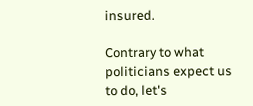insured.

Contrary to what politicians expect us to do, let's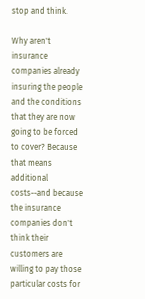stop and think.

Why aren't insurance companies already insuring the people and the conditions that they are now going to be forced to cover? Because that means additional costs--and because the insurance companies don't think their customers are willing to pay those particular costs for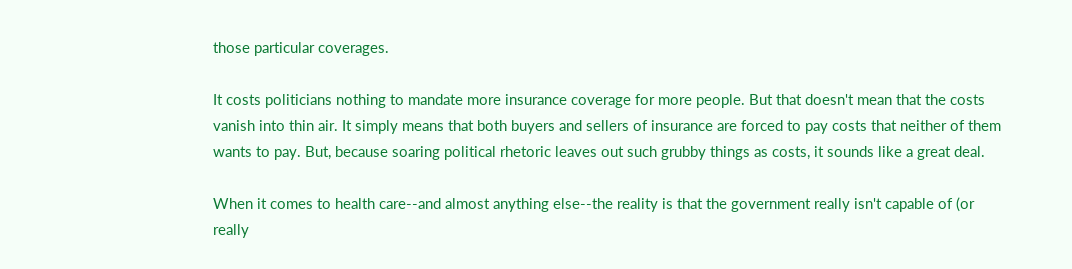those particular coverages.

It costs politicians nothing to mandate more insurance coverage for more people. But that doesn't mean that the costs vanish into thin air. It simply means that both buyers and sellers of insurance are forced to pay costs that neither of them wants to pay. But, because soaring political rhetoric leaves out such grubby things as costs, it sounds like a great deal.

When it comes to health care--and almost anything else--the reality is that the government really isn't capable of (or really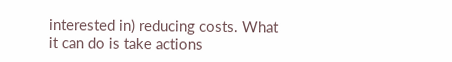interested in) reducing costs. What it can do is take actions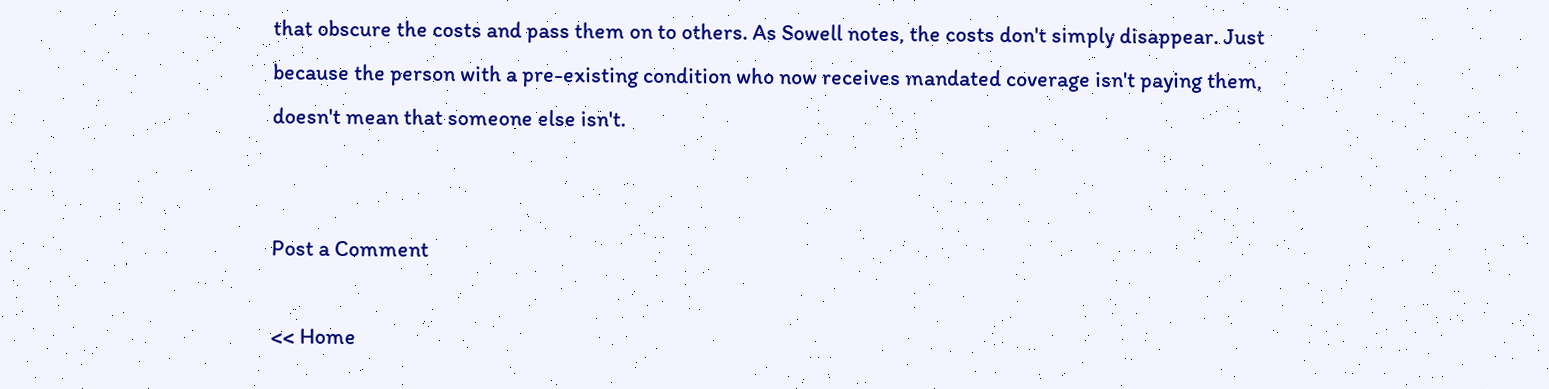that obscure the costs and pass them on to others. As Sowell notes, the costs don't simply disappear. Just because the person with a pre-existing condition who now receives mandated coverage isn't paying them, doesn't mean that someone else isn't.


Post a Comment

<< Home